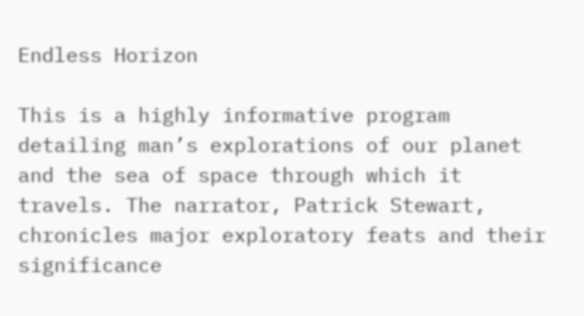Endless Horizon

This is a highly informative program detailing man’s explorations of our planet and the sea of space through which it travels. The narrator, Patrick Stewart, chronicles major exploratory feats and their significance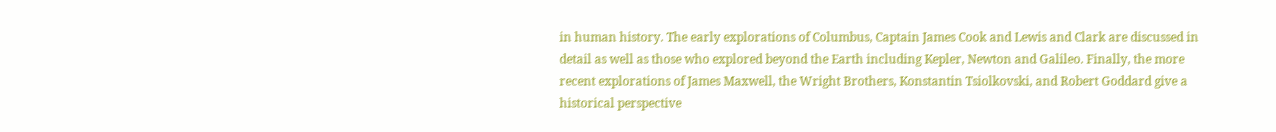in human history. The early explorations of Columbus, Captain James Cook and Lewis and Clark are discussed in detail as well as those who explored beyond the Earth including Kepler, Newton and Galileo. Finally, the more recent explorations of James Maxwell, the Wright Brothers, Konstantin Tsiolkovski, and Robert Goddard give a historical perspective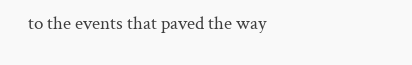to the events that paved the way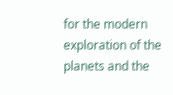for the modern exploration of the planets and the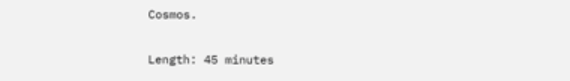Cosmos.

Length: 45 minutes